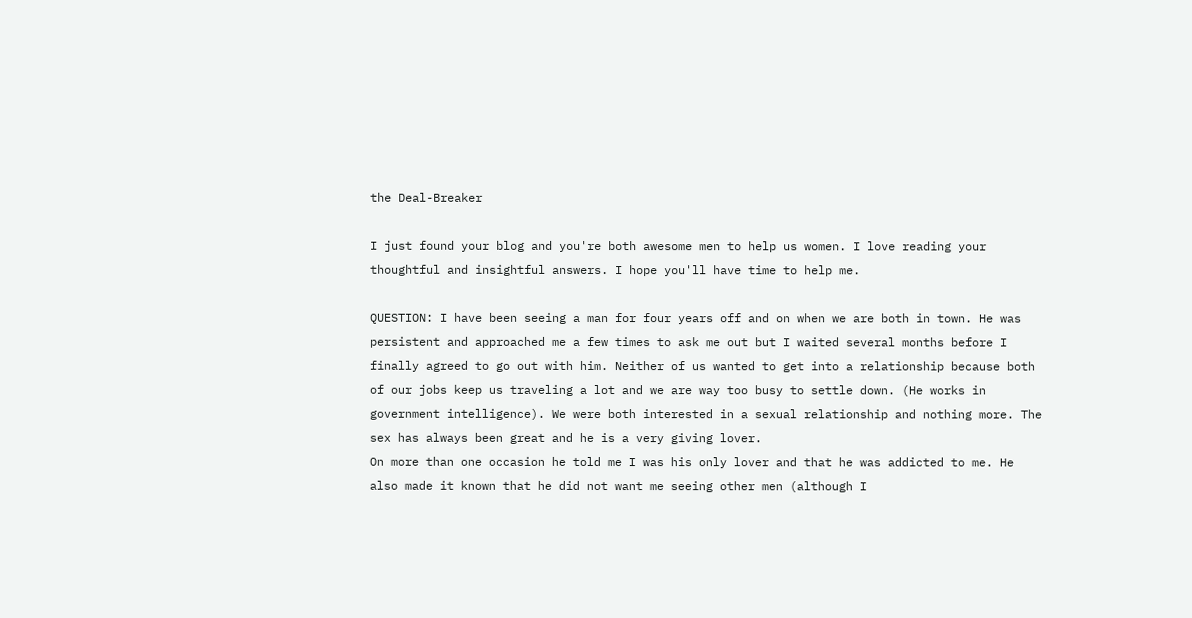the Deal-Breaker

I just found your blog and you're both awesome men to help us women. I love reading your thoughtful and insightful answers. I hope you'll have time to help me.

QUESTION: I have been seeing a man for four years off and on when we are both in town. He was persistent and approached me a few times to ask me out but I waited several months before I finally agreed to go out with him. Neither of us wanted to get into a relationship because both of our jobs keep us traveling a lot and we are way too busy to settle down. (He works in government intelligence). We were both interested in a sexual relationship and nothing more. The sex has always been great and he is a very giving lover.
On more than one occasion he told me I was his only lover and that he was addicted to me. He also made it known that he did not want me seeing other men (although I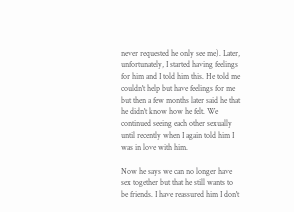never requested he only see me). Later, unfortunately, I started having feelings for him and I told him this. He told me couldn't help but have feelings for me but then a few months later said he that he didn't know how he felt. We continued seeing each other sexually until recently when I again told him I was in love with him.

Now he says we can no longer have sex together but that he still wants to be friends. I have reassured him I don't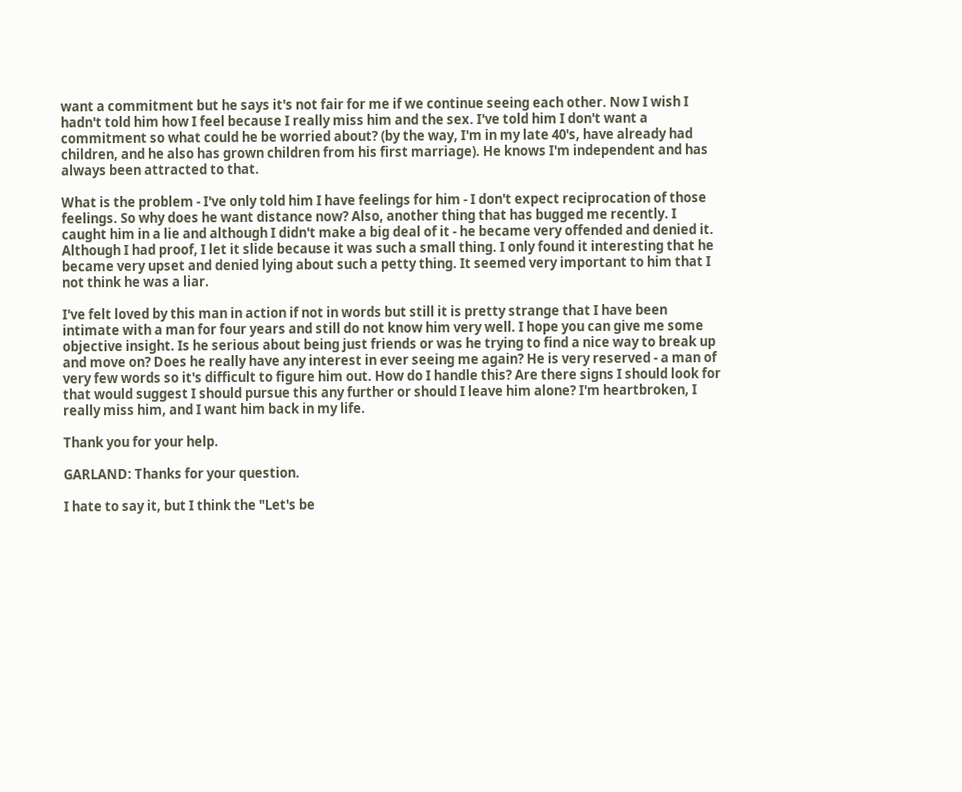want a commitment but he says it's not fair for me if we continue seeing each other. Now I wish I hadn't told him how I feel because I really miss him and the sex. I've told him I don't want a commitment so what could he be worried about? (by the way, I'm in my late 40's, have already had children, and he also has grown children from his first marriage). He knows I'm independent and has always been attracted to that.

What is the problem - I've only told him I have feelings for him - I don't expect reciprocation of those feelings. So why does he want distance now? Also, another thing that has bugged me recently. I caught him in a lie and although I didn't make a big deal of it - he became very offended and denied it. Although I had proof, I let it slide because it was such a small thing. I only found it interesting that he became very upset and denied lying about such a petty thing. It seemed very important to him that I not think he was a liar.

I've felt loved by this man in action if not in words but still it is pretty strange that I have been intimate with a man for four years and still do not know him very well. I hope you can give me some objective insight. Is he serious about being just friends or was he trying to find a nice way to break up and move on? Does he really have any interest in ever seeing me again? He is very reserved - a man of very few words so it's difficult to figure him out. How do I handle this? Are there signs I should look for that would suggest I should pursue this any further or should I leave him alone? I'm heartbroken, I really miss him, and I want him back in my life.

Thank you for your help.

GARLAND: Thanks for your question.

I hate to say it, but I think the "Let's be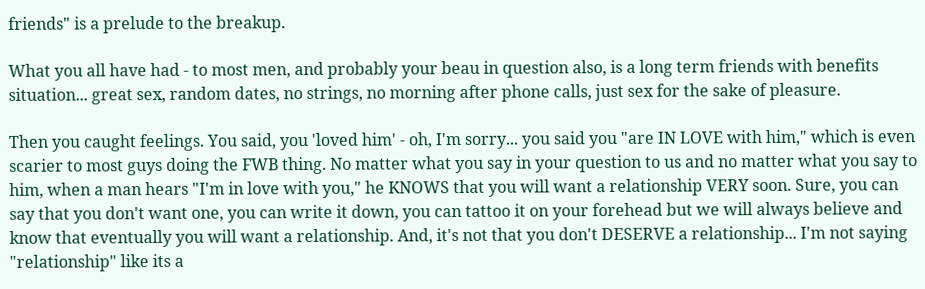friends" is a prelude to the breakup.

What you all have had - to most men, and probably your beau in question also, is a long term friends with benefits situation... great sex, random dates, no strings, no morning after phone calls, just sex for the sake of pleasure.

Then you caught feelings. You said, you 'loved him' - oh, I'm sorry... you said you "are IN LOVE with him," which is even scarier to most guys doing the FWB thing. No matter what you say in your question to us and no matter what you say to him, when a man hears "I'm in love with you," he KNOWS that you will want a relationship VERY soon. Sure, you can say that you don't want one, you can write it down, you can tattoo it on your forehead but we will always believe and know that eventually you will want a relationship. And, it's not that you don't DESERVE a relationship... I'm not saying "relationship" like its a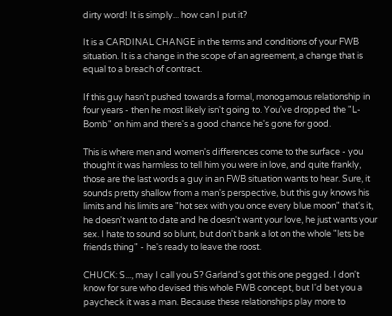dirty word! It is simply... how can I put it?

It is a CARDINAL CHANGE in the terms and conditions of your FWB situation. It is a change in the scope of an agreement, a change that is equal to a breach of contract.

If this guy hasn't pushed towards a formal, monogamous relationship in four years - then he most likely isn't going to. You've dropped the "L-Bomb" on him and there's a good chance he's gone for good.

This is where men and women's differences come to the surface - you thought it was harmless to tell him you were in love, and quite frankly, those are the last words a guy in an FWB situation wants to hear. Sure, it sounds pretty shallow from a man's perspective, but this guy knows his limits and his limits are "hot sex with you once every blue moon" that's it, he doesn't want to date and he doesn't want your love, he just wants your sex. I hate to sound so blunt, but don't bank a lot on the whole "lets be friends thing" - he's ready to leave the roost.

CHUCK: S..., may I call you S? Garland's got this one pegged. I don't know for sure who devised this whole FWB concept, but I'd bet you a paycheck it was a man. Because these relationships play more to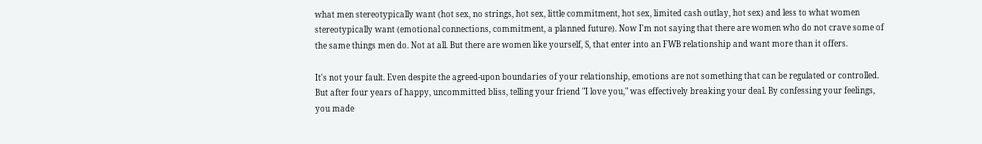what men stereotypically want (hot sex, no strings, hot sex, little commitment, hot sex, limited cash outlay, hot sex) and less to what women stereotypically want (emotional connections, commitment, a planned future). Now I'm not saying that there are women who do not crave some of the same things men do. Not at all. But there are women like yourself, S, that enter into an FWB relationship and want more than it offers.

It's not your fault. Even despite the agreed-upon boundaries of your relationship, emotions are not something that can be regulated or controlled. But after four years of happy, uncommitted bliss, telling your friend "I love you," was effectively breaking your deal. By confessing your feelings, you made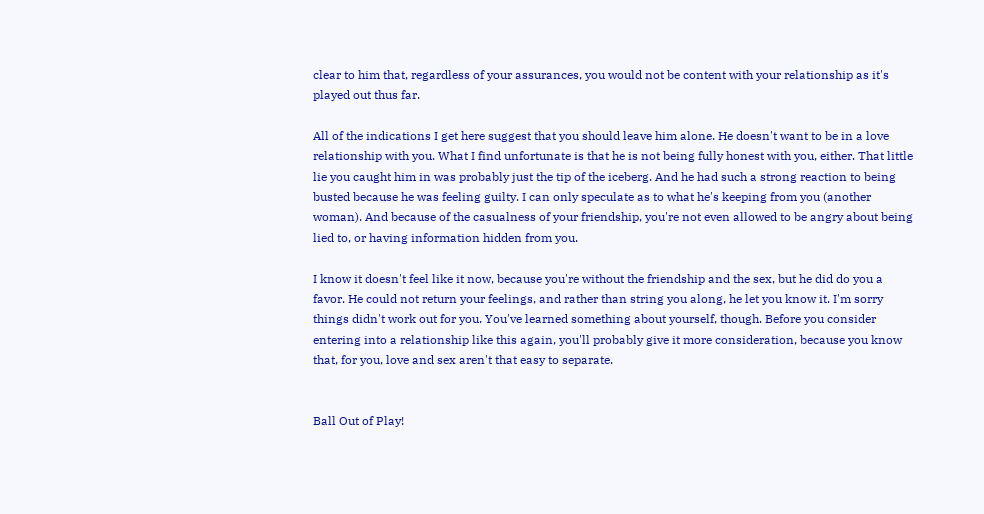clear to him that, regardless of your assurances, you would not be content with your relationship as it's played out thus far.

All of the indications I get here suggest that you should leave him alone. He doesn't want to be in a love relationship with you. What I find unfortunate is that he is not being fully honest with you, either. That little lie you caught him in was probably just the tip of the iceberg. And he had such a strong reaction to being busted because he was feeling guilty. I can only speculate as to what he's keeping from you (another woman). And because of the casualness of your friendship, you're not even allowed to be angry about being lied to, or having information hidden from you.

I know it doesn't feel like it now, because you're without the friendship and the sex, but he did do you a favor. He could not return your feelings, and rather than string you along, he let you know it. I'm sorry things didn't work out for you. You've learned something about yourself, though. Before you consider entering into a relationship like this again, you'll probably give it more consideration, because you know that, for you, love and sex aren't that easy to separate.


Ball Out of Play!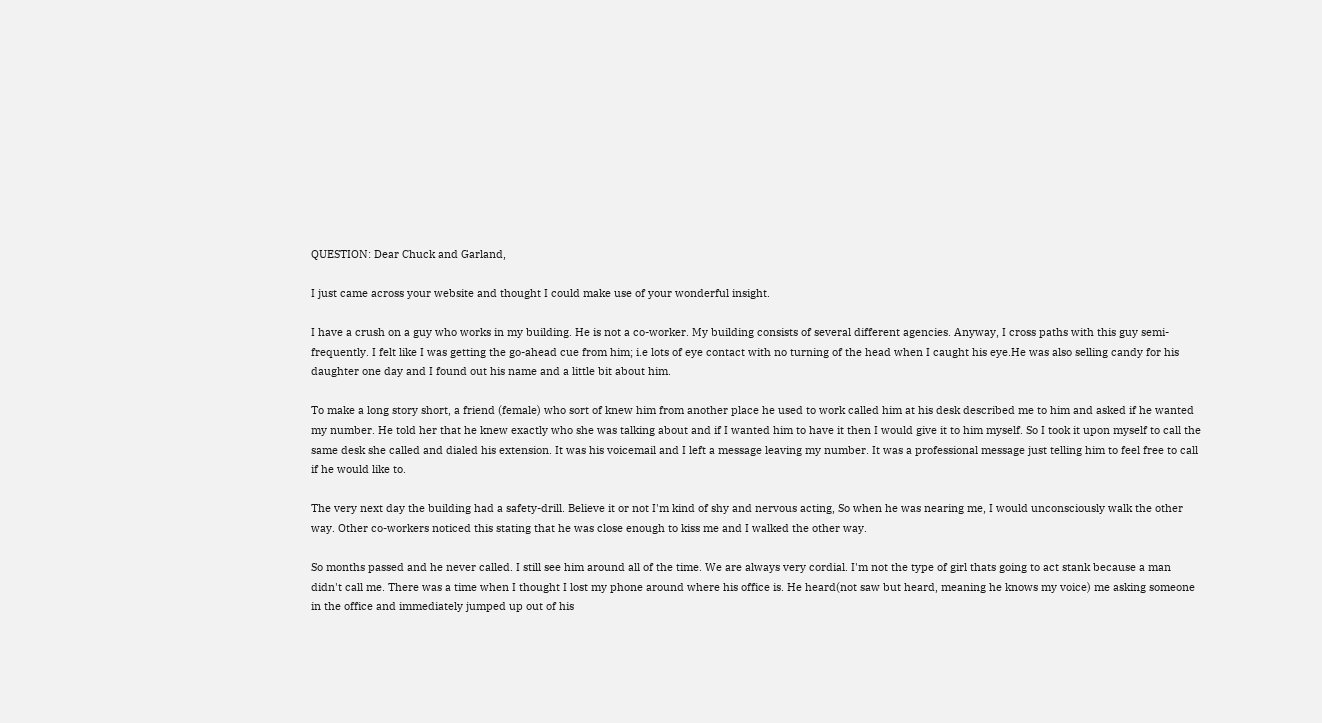QUESTION: Dear Chuck and Garland,

I just came across your website and thought I could make use of your wonderful insight.

I have a crush on a guy who works in my building. He is not a co-worker. My building consists of several different agencies. Anyway, I cross paths with this guy semi-frequently. I felt like I was getting the go-ahead cue from him; i.e lots of eye contact with no turning of the head when I caught his eye.He was also selling candy for his daughter one day and I found out his name and a little bit about him.

To make a long story short, a friend (female) who sort of knew him from another place he used to work called him at his desk described me to him and asked if he wanted my number. He told her that he knew exactly who she was talking about and if I wanted him to have it then I would give it to him myself. So I took it upon myself to call the same desk she called and dialed his extension. It was his voicemail and I left a message leaving my number. It was a professional message just telling him to feel free to call if he would like to.

The very next day the building had a safety-drill. Believe it or not I'm kind of shy and nervous acting, So when he was nearing me, I would unconsciously walk the other way. Other co-workers noticed this stating that he was close enough to kiss me and I walked the other way.

So months passed and he never called. I still see him around all of the time. We are always very cordial. I'm not the type of girl thats going to act stank because a man didn't call me. There was a time when I thought I lost my phone around where his office is. He heard(not saw but heard, meaning he knows my voice) me asking someone in the office and immediately jumped up out of his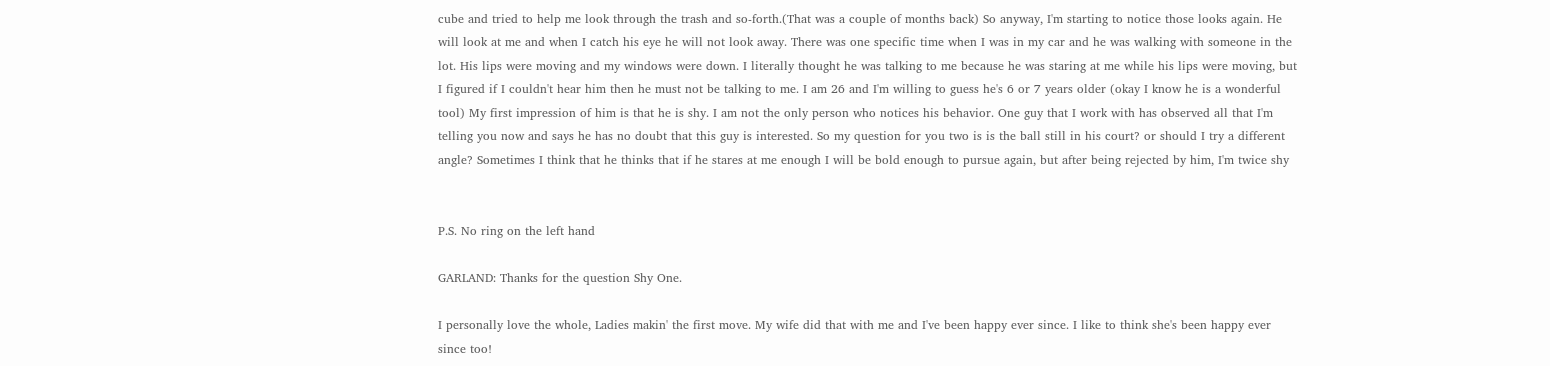cube and tried to help me look through the trash and so-forth.(That was a couple of months back) So anyway, I'm starting to notice those looks again. He will look at me and when I catch his eye he will not look away. There was one specific time when I was in my car and he was walking with someone in the lot. His lips were moving and my windows were down. I literally thought he was talking to me because he was staring at me while his lips were moving, but I figured if I couldn't hear him then he must not be talking to me. I am 26 and I'm willing to guess he's 6 or 7 years older (okay I know he is a wonderful tool) My first impression of him is that he is shy. I am not the only person who notices his behavior. One guy that I work with has observed all that I'm telling you now and says he has no doubt that this guy is interested. So my question for you two is is the ball still in his court? or should I try a different angle? Sometimes I think that he thinks that if he stares at me enough I will be bold enough to pursue again, but after being rejected by him, I'm twice shy


P.S. No ring on the left hand

GARLAND: Thanks for the question Shy One.

I personally love the whole, Ladies makin' the first move. My wife did that with me and I've been happy ever since. I like to think she's been happy ever since too!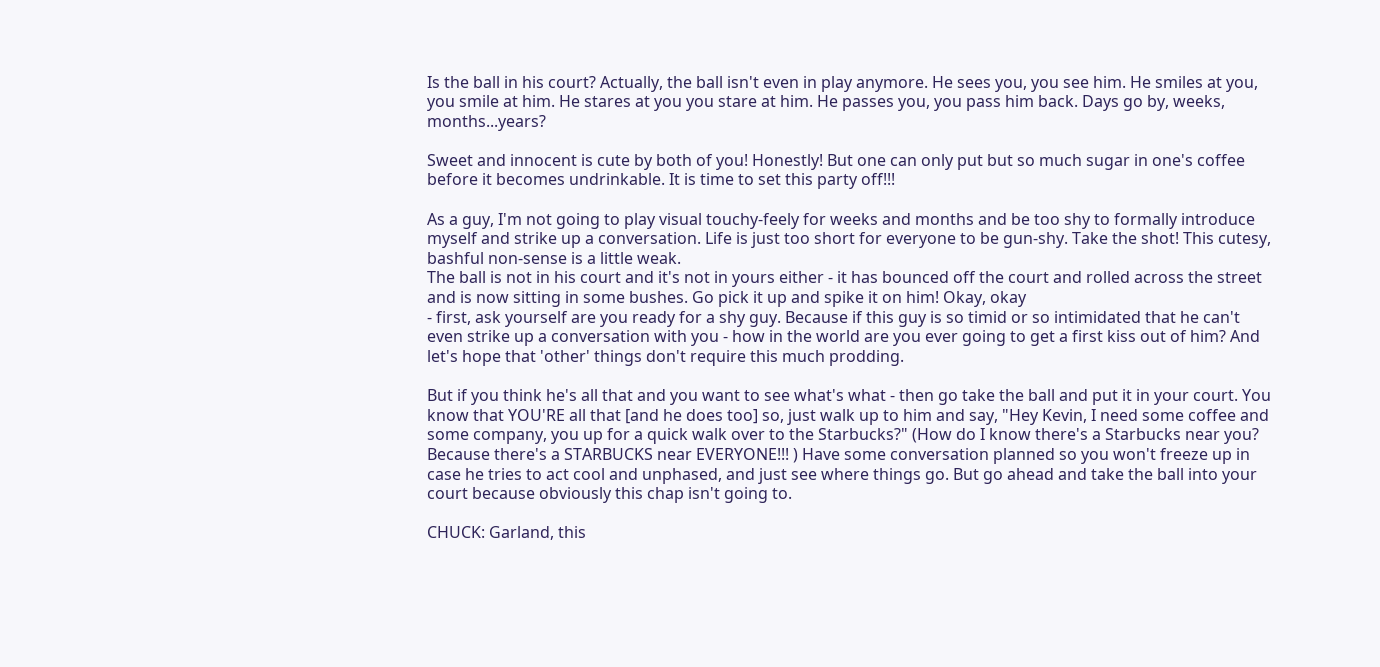Is the ball in his court? Actually, the ball isn't even in play anymore. He sees you, you see him. He smiles at you, you smile at him. He stares at you you stare at him. He passes you, you pass him back. Days go by, weeks, months...years?

Sweet and innocent is cute by both of you! Honestly! But one can only put but so much sugar in one's coffee before it becomes undrinkable. It is time to set this party off!!!

As a guy, I'm not going to play visual touchy-feely for weeks and months and be too shy to formally introduce myself and strike up a conversation. Life is just too short for everyone to be gun-shy. Take the shot! This cutesy, bashful non-sense is a little weak.
The ball is not in his court and it's not in yours either - it has bounced off the court and rolled across the street and is now sitting in some bushes. Go pick it up and spike it on him! Okay, okay
- first, ask yourself are you ready for a shy guy. Because if this guy is so timid or so intimidated that he can't even strike up a conversation with you - how in the world are you ever going to get a first kiss out of him? And let's hope that 'other' things don't require this much prodding.

But if you think he's all that and you want to see what's what - then go take the ball and put it in your court. You know that YOU'RE all that [and he does too] so, just walk up to him and say, "Hey Kevin, I need some coffee and some company, you up for a quick walk over to the Starbucks?" (How do I know there's a Starbucks near you? Because there's a STARBUCKS near EVERYONE!!! ) Have some conversation planned so you won't freeze up in case he tries to act cool and unphased, and just see where things go. But go ahead and take the ball into your court because obviously this chap isn't going to.

CHUCK: Garland, this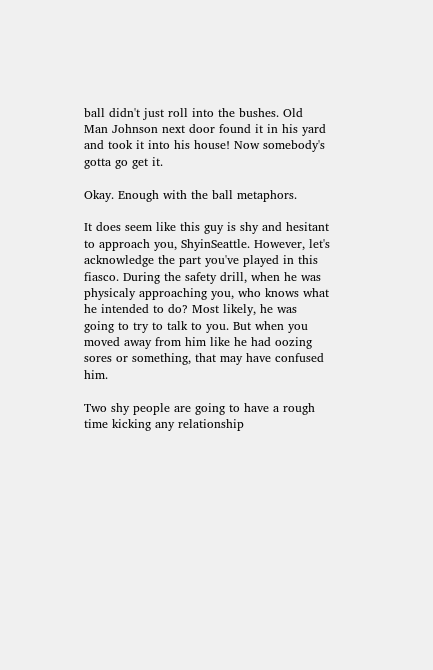ball didn't just roll into the bushes. Old Man Johnson next door found it in his yard and took it into his house! Now somebody's gotta go get it.

Okay. Enough with the ball metaphors.

It does seem like this guy is shy and hesitant to approach you, ShyinSeattle. However, let's acknowledge the part you've played in this fiasco. During the safety drill, when he was physicaly approaching you, who knows what he intended to do? Most likely, he was going to try to talk to you. But when you moved away from him like he had oozing sores or something, that may have confused him.

Two shy people are going to have a rough time kicking any relationship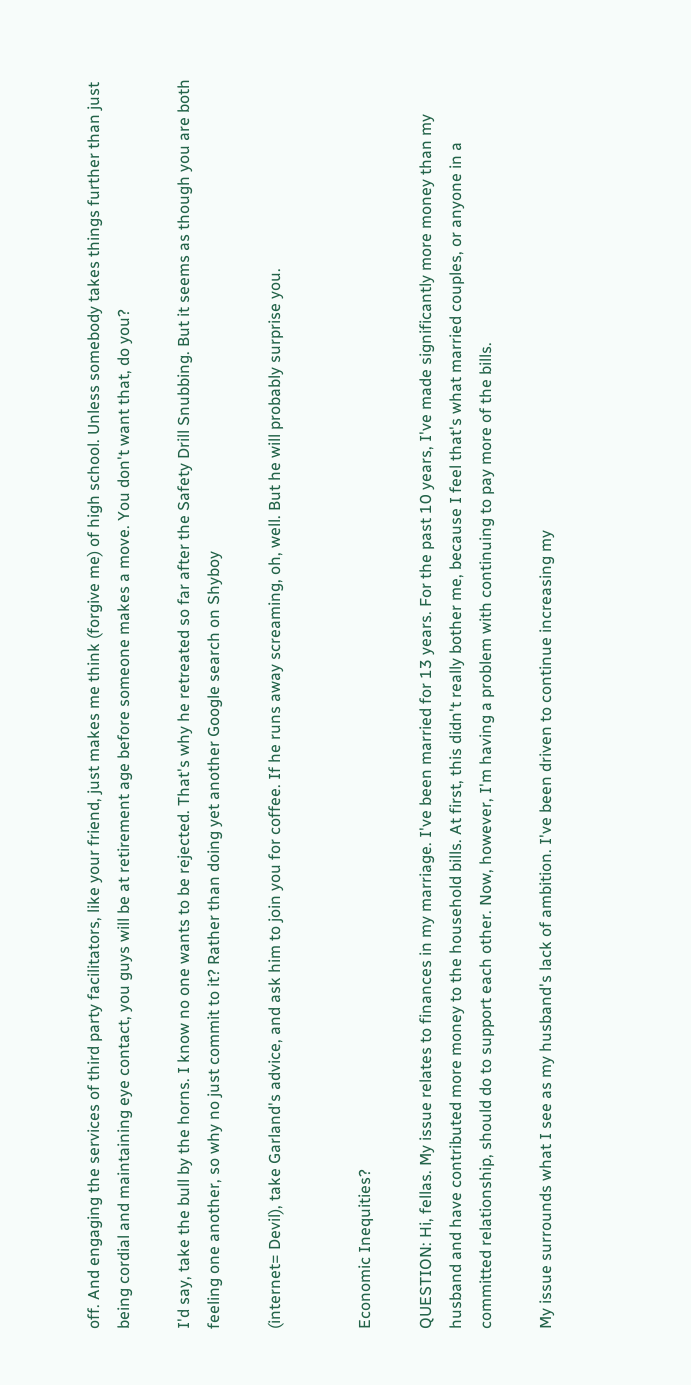off. And engaging the services of third party facilitators, like your friend, just makes me think (forgive me) of high school. Unless somebody takes things further than just being cordial and maintaining eye contact, you guys will be at retirement age before someone makes a move. You don't want that, do you?

I'd say, take the bull by the horns. I know no one wants to be rejected. That's why he retreated so far after the Safety Drill Snubbing. But it seems as though you are both feeling one another, so why no just commit to it? Rather than doing yet another Google search on Shyboy

(internet= Devil), take Garland's advice, and ask him to join you for coffee. If he runs away screaming, oh, well. But he will probably surprise you.


Economic Inequities?

QUESTION: Hi, fellas. My issue relates to finances in my marriage. I've been married for 13 years. For the past 10 years, I've made significantly more money than my husband and have contributed more money to the household bills. At first, this didn't really bother me, because I feel that's what married couples, or anyone in a committed relationship, should do to support each other. Now, however, I'm having a problem with continuing to pay more of the bills.

My issue surrounds what I see as my husband's lack of ambition. I've been driven to continue increasing my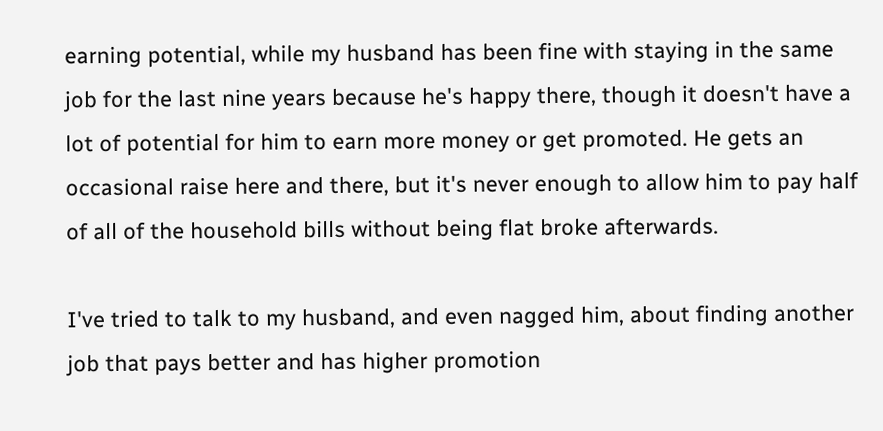earning potential, while my husband has been fine with staying in the same job for the last nine years because he's happy there, though it doesn't have a lot of potential for him to earn more money or get promoted. He gets an occasional raise here and there, but it's never enough to allow him to pay half of all of the household bills without being flat broke afterwards.

I've tried to talk to my husband, and even nagged him, about finding another job that pays better and has higher promotion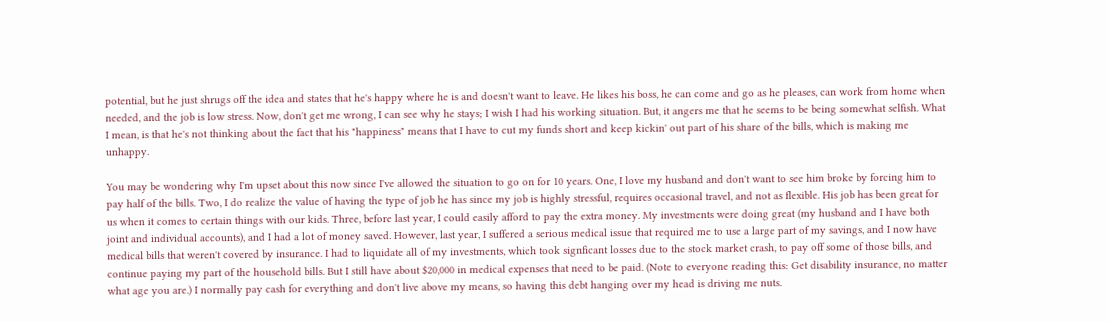potential, but he just shrugs off the idea and states that he's happy where he is and doesn't want to leave. He likes his boss, he can come and go as he pleases, can work from home when needed, and the job is low stress. Now, don't get me wrong, I can see why he stays; I wish I had his working situation. But, it angers me that he seems to be being somewhat selfish. What I mean, is that he's not thinking about the fact that his "happiness" means that I have to cut my funds short and keep kickin' out part of his share of the bills, which is making me unhappy.

You may be wondering why I'm upset about this now since I've allowed the situation to go on for 10 years. One, I love my husband and don't want to see him broke by forcing him to pay half of the bills. Two, I do realize the value of having the type of job he has since my job is highly stressful, requires occasional travel, and not as flexible. His job has been great for us when it comes to certain things with our kids. Three, before last year, I could easily afford to pay the extra money. My investments were doing great (my husband and I have both joint and individual accounts), and I had a lot of money saved. However, last year, I suffered a serious medical issue that required me to use a large part of my savings, and I now have medical bills that weren't covered by insurance. I had to liquidate all of my investments, which took signficant losses due to the stock market crash, to pay off some of those bills, and continue paying my part of the household bills. But I still have about $20,000 in medical expenses that need to be paid. (Note to everyone reading this: Get disability insurance, no matter what age you are.) I normally pay cash for everything and don't live above my means, so having this debt hanging over my head is driving me nuts.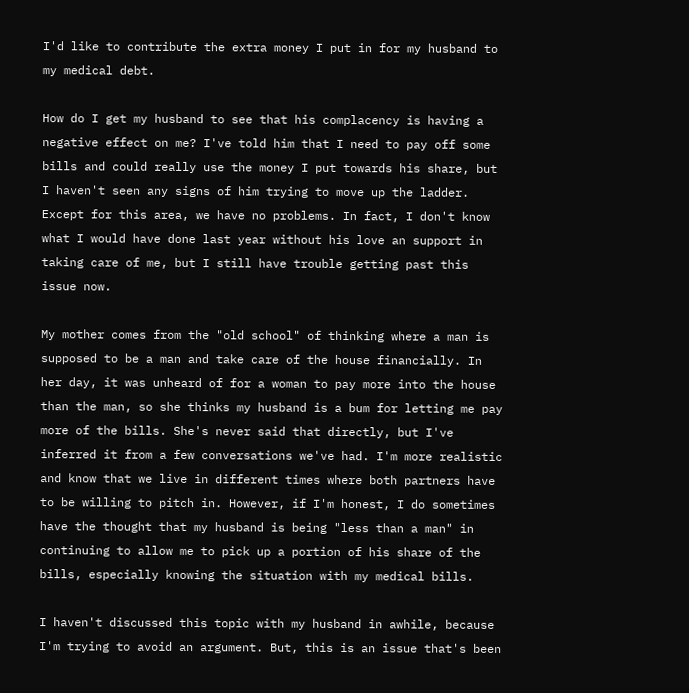I'd like to contribute the extra money I put in for my husband to my medical debt.

How do I get my husband to see that his complacency is having a negative effect on me? I've told him that I need to pay off some bills and could really use the money I put towards his share, but I haven't seen any signs of him trying to move up the ladder. Except for this area, we have no problems. In fact, I don't know what I would have done last year without his love an support in taking care of me, but I still have trouble getting past this issue now.

My mother comes from the "old school" of thinking where a man is supposed to be a man and take care of the house financially. In her day, it was unheard of for a woman to pay more into the house than the man, so she thinks my husband is a bum for letting me pay more of the bills. She's never said that directly, but I've inferred it from a few conversations we've had. I'm more realistic and know that we live in different times where both partners have to be willing to pitch in. However, if I'm honest, I do sometimes have the thought that my husband is being "less than a man" in continuing to allow me to pick up a portion of his share of the bills, especially knowing the situation with my medical bills.

I haven't discussed this topic with my husband in awhile, because I'm trying to avoid an argument. But, this is an issue that's been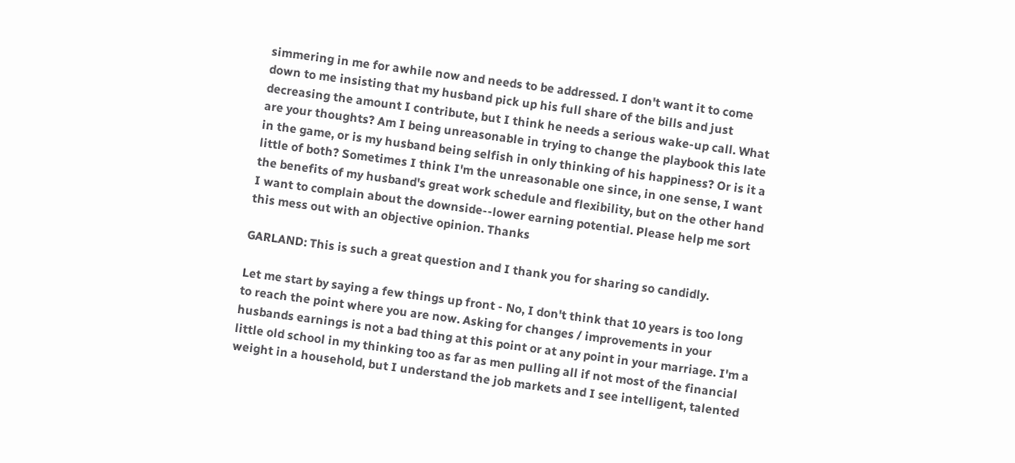simmering in me for awhile now and needs to be addressed. I don't want it to come down to me insisting that my husband pick up his full share of the bills and just decreasing the amount I contribute, but I think he needs a serious wake-up call. What are your thoughts? Am I being unreasonable in trying to change the playbook this late in the game, or is my husband being selfish in only thinking of his happiness? Or is it a little of both? Sometimes I think I'm the unreasonable one since, in one sense, I want the benefits of my husband's great work schedule and flexibility, but on the other hand I want to complain about the downside--lower earning potential. Please help me sort this mess out with an objective opinion. Thanks

GARLAND: This is such a great question and I thank you for sharing so candidly.

Let me start by saying a few things up front - No, I don't think that 10 years is too long to reach the point where you are now. Asking for changes / improvements in your husbands earnings is not a bad thing at this point or at any point in your marriage. I'm a little old school in my thinking too as far as men pulling all if not most of the financial weight in a household, but I understand the job markets and I see intelligent, talented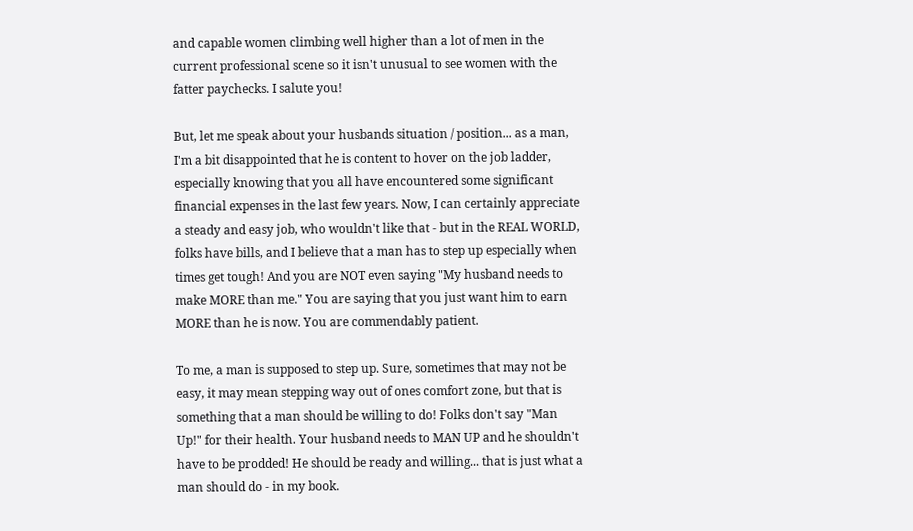and capable women climbing well higher than a lot of men in the current professional scene so it isn't unusual to see women with the fatter paychecks. I salute you!

But, let me speak about your husbands situation / position... as a man, I'm a bit disappointed that he is content to hover on the job ladder, especially knowing that you all have encountered some significant financial expenses in the last few years. Now, I can certainly appreciate a steady and easy job, who wouldn't like that - but in the REAL WORLD, folks have bills, and I believe that a man has to step up especially when times get tough! And you are NOT even saying "My husband needs to make MORE than me." You are saying that you just want him to earn MORE than he is now. You are commendably patient.

To me, a man is supposed to step up. Sure, sometimes that may not be easy, it may mean stepping way out of ones comfort zone, but that is something that a man should be willing to do! Folks don't say "Man Up!" for their health. Your husband needs to MAN UP and he shouldn't have to be prodded! He should be ready and willing... that is just what a man should do - in my book.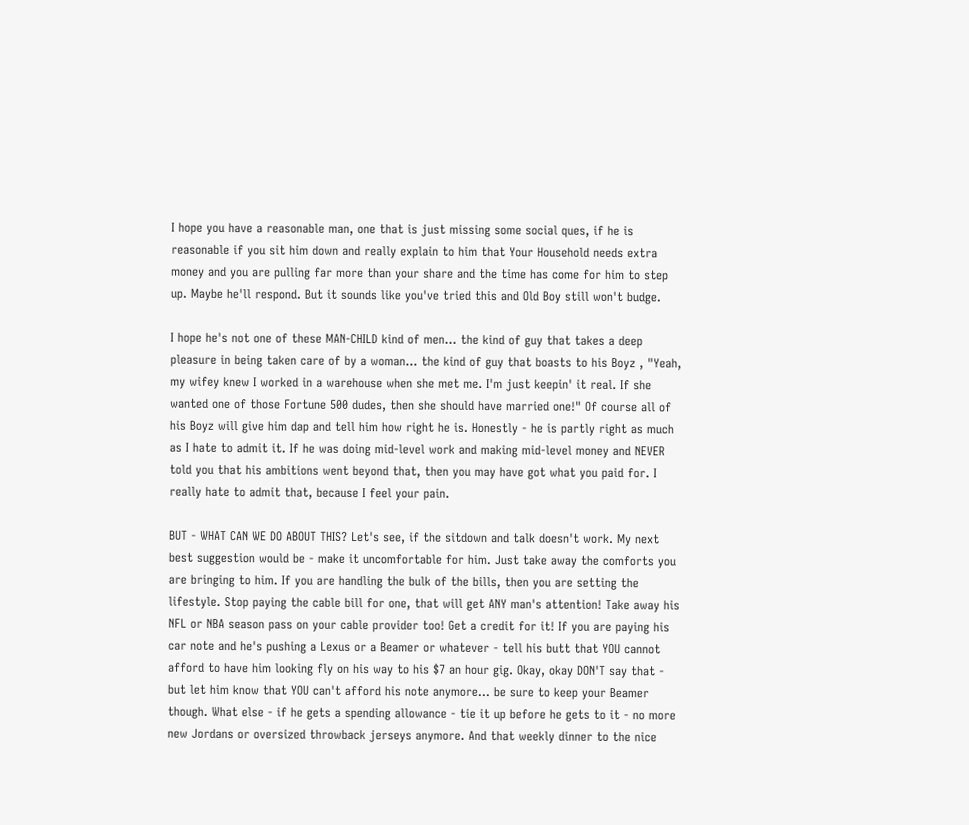I hope you have a reasonable man, one that is just missing some social ques, if he is reasonable if you sit him down and really explain to him that Your Household needs extra money and you are pulling far more than your share and the time has come for him to step up. Maybe he'll respond. But it sounds like you've tried this and Old Boy still won't budge.

I hope he's not one of these MAN-CHILD kind of men... the kind of guy that takes a deep pleasure in being taken care of by a woman... the kind of guy that boasts to his Boyz , "Yeah, my wifey knew I worked in a warehouse when she met me. I'm just keepin' it real. If she wanted one of those Fortune 500 dudes, then she should have married one!" Of course all of his Boyz will give him dap and tell him how right he is. Honestly - he is partly right as much as I hate to admit it. If he was doing mid-level work and making mid-level money and NEVER told you that his ambitions went beyond that, then you may have got what you paid for. I really hate to admit that, because I feel your pain.

BUT - WHAT CAN WE DO ABOUT THIS? Let's see, if the sitdown and talk doesn't work. My next best suggestion would be - make it uncomfortable for him. Just take away the comforts you are bringing to him. If you are handling the bulk of the bills, then you are setting the lifestyle. Stop paying the cable bill for one, that will get ANY man's attention! Take away his NFL or NBA season pass on your cable provider too! Get a credit for it! If you are paying his car note and he's pushing a Lexus or a Beamer or whatever - tell his butt that YOU cannot afford to have him looking fly on his way to his $7 an hour gig. Okay, okay DON'T say that - but let him know that YOU can't afford his note anymore... be sure to keep your Beamer though. What else - if he gets a spending allowance - tie it up before he gets to it - no more new Jordans or oversized throwback jerseys anymore. And that weekly dinner to the nice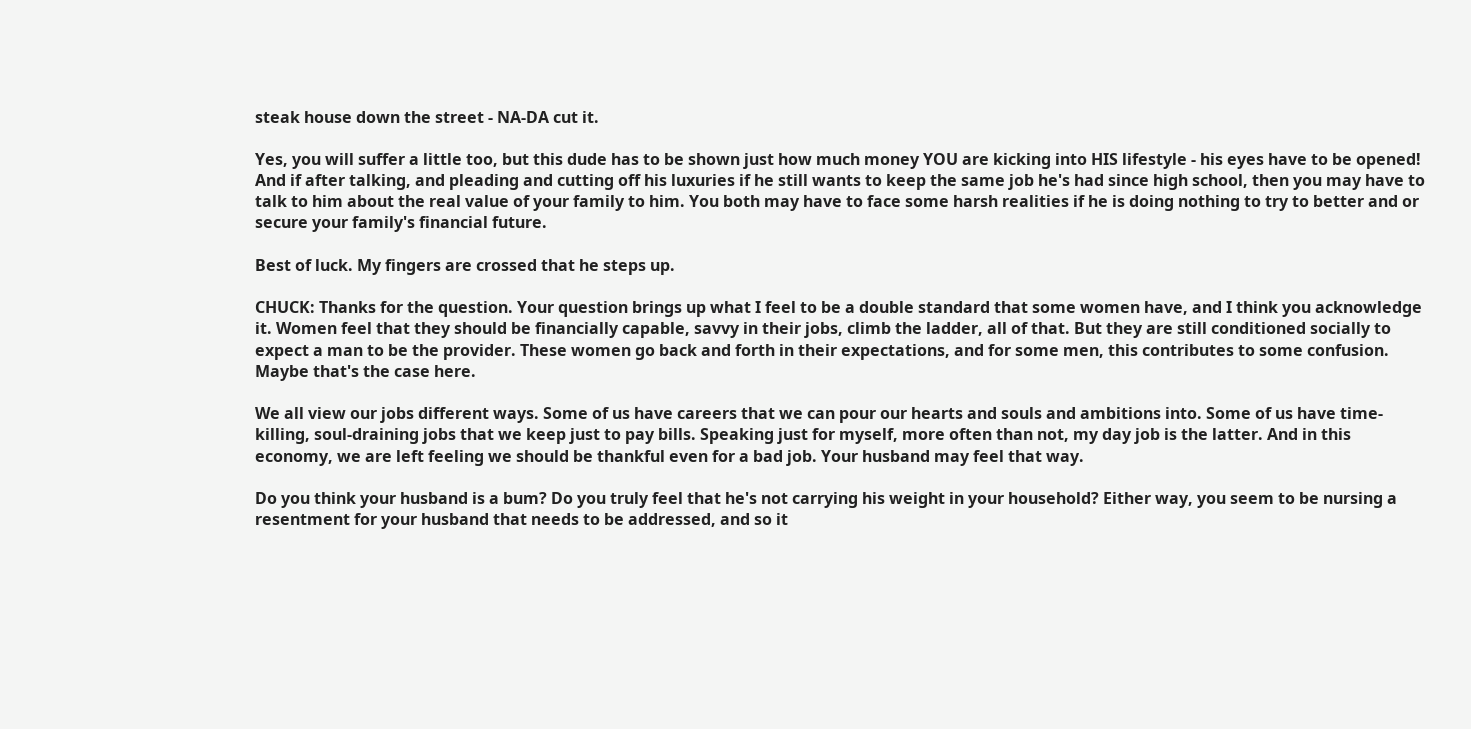steak house down the street - NA-DA cut it.

Yes, you will suffer a little too, but this dude has to be shown just how much money YOU are kicking into HIS lifestyle - his eyes have to be opened! And if after talking, and pleading and cutting off his luxuries if he still wants to keep the same job he's had since high school, then you may have to talk to him about the real value of your family to him. You both may have to face some harsh realities if he is doing nothing to try to better and or secure your family's financial future.

Best of luck. My fingers are crossed that he steps up.

CHUCK: Thanks for the question. Your question brings up what I feel to be a double standard that some women have, and I think you acknowledge it. Women feel that they should be financially capable, savvy in their jobs, climb the ladder, all of that. But they are still conditioned socially to expect a man to be the provider. These women go back and forth in their expectations, and for some men, this contributes to some confusion. Maybe that's the case here.

We all view our jobs different ways. Some of us have careers that we can pour our hearts and souls and ambitions into. Some of us have time-killing, soul-draining jobs that we keep just to pay bills. Speaking just for myself, more often than not, my day job is the latter. And in this economy, we are left feeling we should be thankful even for a bad job. Your husband may feel that way.

Do you think your husband is a bum? Do you truly feel that he's not carrying his weight in your household? Either way, you seem to be nursing a resentment for your husband that needs to be addressed, and so it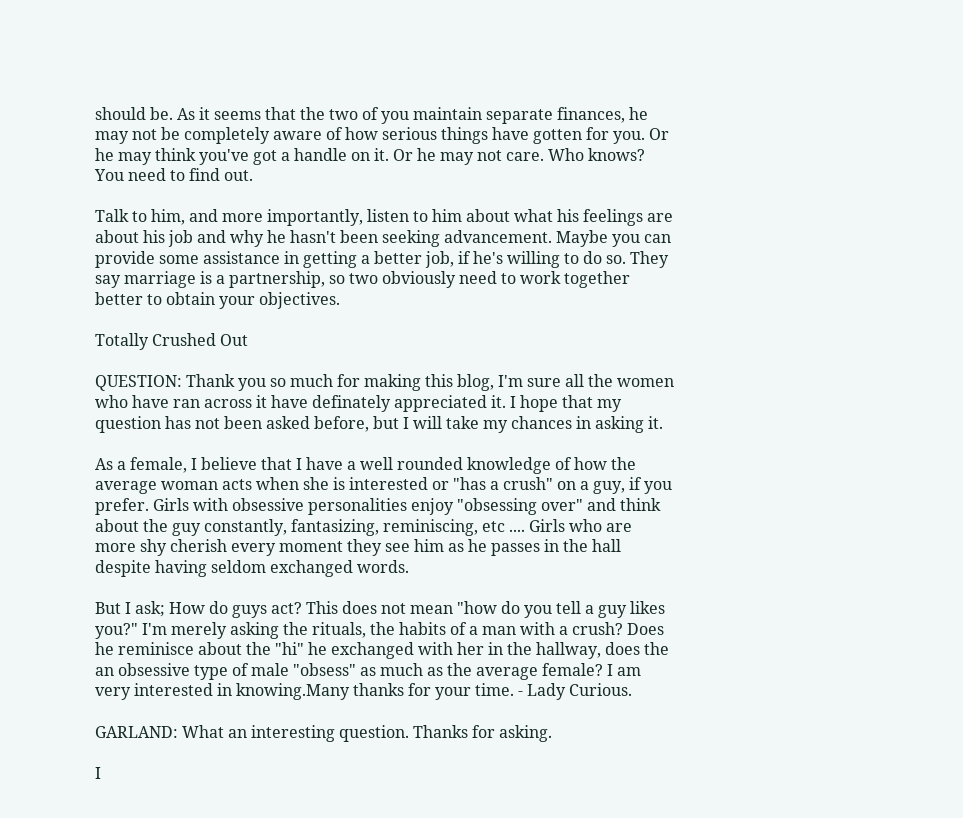should be. As it seems that the two of you maintain separate finances, he may not be completely aware of how serious things have gotten for you. Or he may think you've got a handle on it. Or he may not care. Who knows? You need to find out.

Talk to him, and more importantly, listen to him about what his feelings are about his job and why he hasn't been seeking advancement. Maybe you can provide some assistance in getting a better job, if he's willing to do so. They say marriage is a partnership, so two obviously need to work together better to obtain your objectives.

Totally Crushed Out

QUESTION: Thank you so much for making this blog, I'm sure all the women who have ran across it have definately appreciated it. I hope that my question has not been asked before, but I will take my chances in asking it.

As a female, I believe that I have a well rounded knowledge of how the average woman acts when she is interested or "has a crush" on a guy, if you prefer. Girls with obsessive personalities enjoy "obsessing over" and think about the guy constantly, fantasizing, reminiscing, etc .... Girls who are more shy cherish every moment they see him as he passes in the hall despite having seldom exchanged words.

But I ask; How do guys act? This does not mean "how do you tell a guy likes you?" I'm merely asking the rituals, the habits of a man with a crush? Does he reminisce about the "hi" he exchanged with her in the hallway, does the an obsessive type of male "obsess" as much as the average female? I am very interested in knowing.Many thanks for your time. - Lady Curious.

GARLAND: What an interesting question. Thanks for asking.

I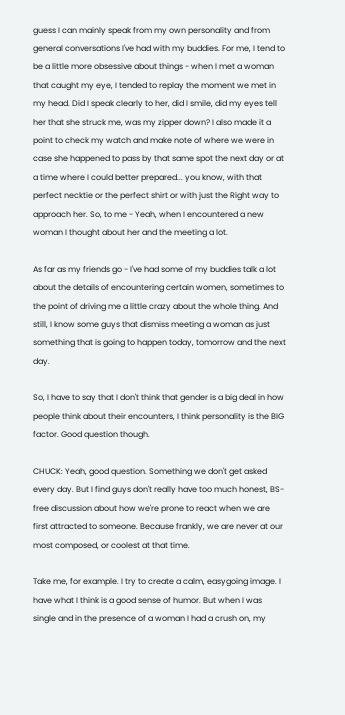guess I can mainly speak from my own personality and from general conversations I've had with my buddies. For me, I tend to be a little more obsessive about things - when I met a woman that caught my eye, I tended to replay the moment we met in my head. Did I speak clearly to her, did I smile, did my eyes tell her that she struck me, was my zipper down? I also made it a point to check my watch and make note of where we were in case she happened to pass by that same spot the next day or at a time where I could better prepared... you know, with that perfect necktie or the perfect shirt or with just the Right way to approach her. So, to me - Yeah, when I encountered a new woman I thought about her and the meeting a lot.

As far as my friends go - I've had some of my buddies talk a lot about the details of encountering certain women, sometimes to the point of driving me a little crazy about the whole thing. And still, I know some guys that dismiss meeting a woman as just something that is going to happen today, tomorrow and the next day.

So, I have to say that I don't think that gender is a big deal in how people think about their encounters, I think personality is the BIG factor. Good question though.

CHUCK: Yeah, good question. Something we don't get asked every day. But I find guys don't really have too much honest, BS-free discussion about how we're prone to react when we are first attracted to someone. Because frankly, we are never at our most composed, or coolest at that time.

Take me, for example. I try to create a calm, easygoing image. I have what I think is a good sense of humor. But when I was single and in the presence of a woman I had a crush on, my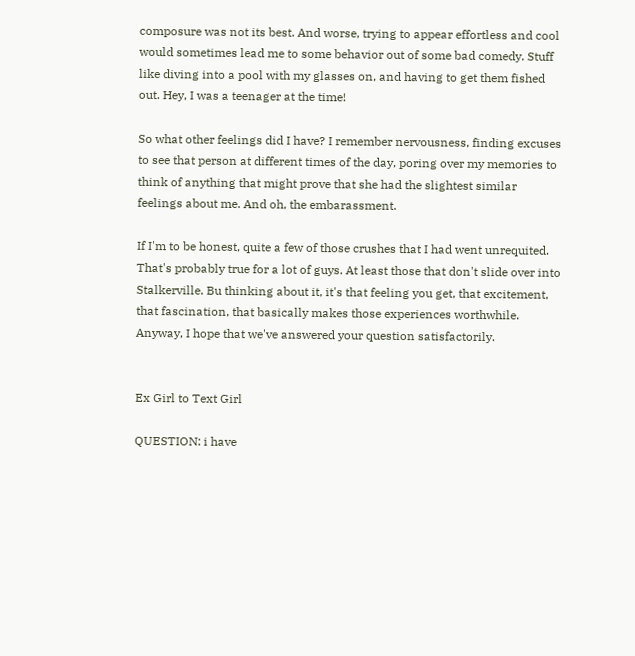composure was not its best. And worse, trying to appear effortless and cool would sometimes lead me to some behavior out of some bad comedy. Stuff like diving into a pool with my glasses on, and having to get them fished out. Hey, I was a teenager at the time!

So what other feelings did I have? I remember nervousness, finding excuses to see that person at different times of the day, poring over my memories to think of anything that might prove that she had the slightest similar feelings about me. And oh, the embarassment.

If I'm to be honest, quite a few of those crushes that I had went unrequited. That's probably true for a lot of guys. At least those that don't slide over into Stalkerville. Bu thinking about it, it's that feeling you get, that excitement, that fascination, that basically makes those experiences worthwhile. Anyway, I hope that we've answered your question satisfactorily.


Ex Girl to Text Girl

QUESTION: i have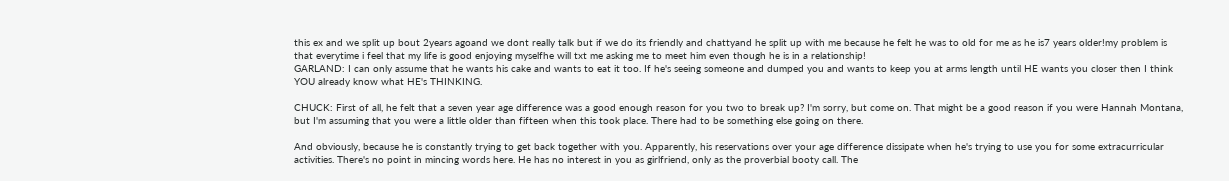this ex and we split up bout 2years agoand we dont really talk but if we do its friendly and chattyand he split up with me because he felt he was to old for me as he is7 years older!my problem is that everytime i feel that my life is good enjoying myselfhe will txt me asking me to meet him even though he is in a relationship!
GARLAND: I can only assume that he wants his cake and wants to eat it too. If he's seeing someone and dumped you and wants to keep you at arms length until HE wants you closer then I think YOU already know what HE's THINKING.

CHUCK: First of all, he felt that a seven year age difference was a good enough reason for you two to break up? I'm sorry, but come on. That might be a good reason if you were Hannah Montana, but I'm assuming that you were a little older than fifteen when this took place. There had to be something else going on there.

And obviously, because he is constantly trying to get back together with you. Apparently, his reservations over your age difference dissipate when he's trying to use you for some extracurricular activities. There's no point in mincing words here. He has no interest in you as girlfriend, only as the proverbial booty call. The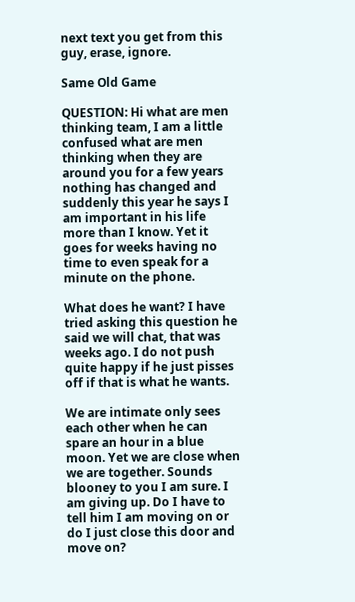next text you get from this guy, erase, ignore.

Same Old Game

QUESTION: Hi what are men thinking team, I am a little confused what are men thinking when they are around you for a few years nothing has changed and suddenly this year he says I am important in his life more than I know. Yet it goes for weeks having no time to even speak for a minute on the phone.

What does he want? I have tried asking this question he said we will chat, that was weeks ago. I do not push quite happy if he just pisses off if that is what he wants.

We are intimate only sees each other when he can spare an hour in a blue moon. Yet we are close when we are together. Sounds blooney to you I am sure. I am giving up. Do I have to tell him I am moving on or do I just close this door and move on?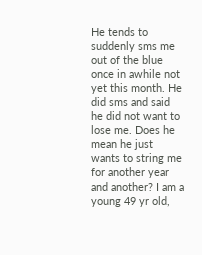He tends to suddenly sms me out of the blue once in awhile not yet this month. He did sms and said he did not want to lose me. Does he mean he just wants to string me for another year and another? I am a young 49 yr old,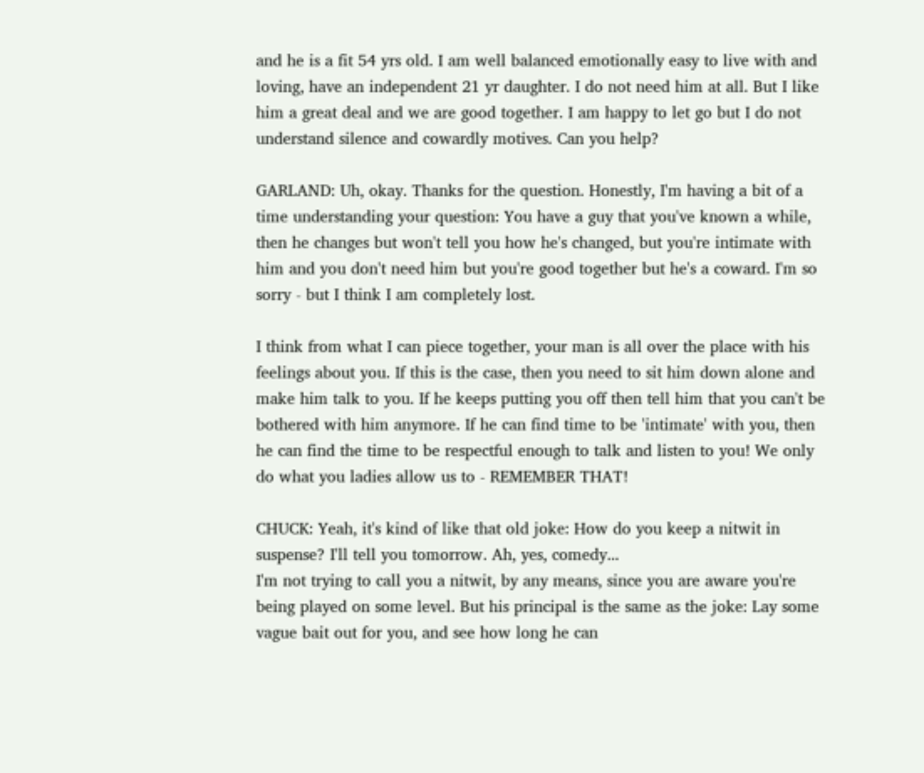and he is a fit 54 yrs old. I am well balanced emotionally easy to live with and loving, have an independent 21 yr daughter. I do not need him at all. But I like him a great deal and we are good together. I am happy to let go but I do not understand silence and cowardly motives. Can you help?

GARLAND: Uh, okay. Thanks for the question. Honestly, I'm having a bit of a time understanding your question: You have a guy that you've known a while, then he changes but won't tell you how he's changed, but you're intimate with him and you don't need him but you're good together but he's a coward. I'm so sorry - but I think I am completely lost.

I think from what I can piece together, your man is all over the place with his feelings about you. If this is the case, then you need to sit him down alone and make him talk to you. If he keeps putting you off then tell him that you can't be bothered with him anymore. If he can find time to be 'intimate' with you, then he can find the time to be respectful enough to talk and listen to you! We only do what you ladies allow us to - REMEMBER THAT!

CHUCK: Yeah, it's kind of like that old joke: How do you keep a nitwit in suspense? I'll tell you tomorrow. Ah, yes, comedy...
I'm not trying to call you a nitwit, by any means, since you are aware you're being played on some level. But his principal is the same as the joke: Lay some vague bait out for you, and see how long he can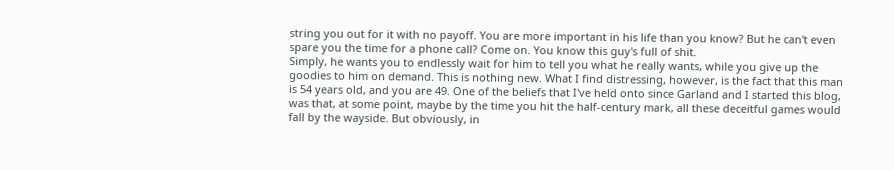string you out for it with no payoff. You are more important in his life than you know? But he can't even spare you the time for a phone call? Come on. You know this guy's full of shit.
Simply, he wants you to endlessly wait for him to tell you what he really wants, while you give up the goodies to him on demand. This is nothing new. What I find distressing, however, is the fact that this man is 54 years old, and you are 49. One of the beliefs that I've held onto since Garland and I started this blog, was that, at some point, maybe by the time you hit the half-century mark, all these deceitful games would fall by the wayside. But obviously, in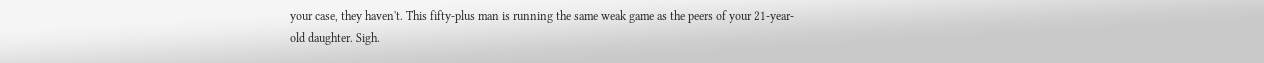your case, they haven't. This fifty-plus man is running the same weak game as the peers of your 21-year-old daughter. Sigh.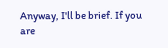Anyway, I'll be brief. If you are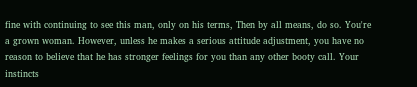fine with continuing to see this man, only on his terms, Then by all means, do so. You're a grown woman. However, unless he makes a serious attitude adjustment, you have no reason to believe that he has stronger feelings for you than any other booty call. Your instincts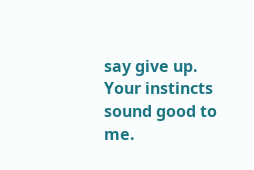say give up. Your instincts sound good to me.